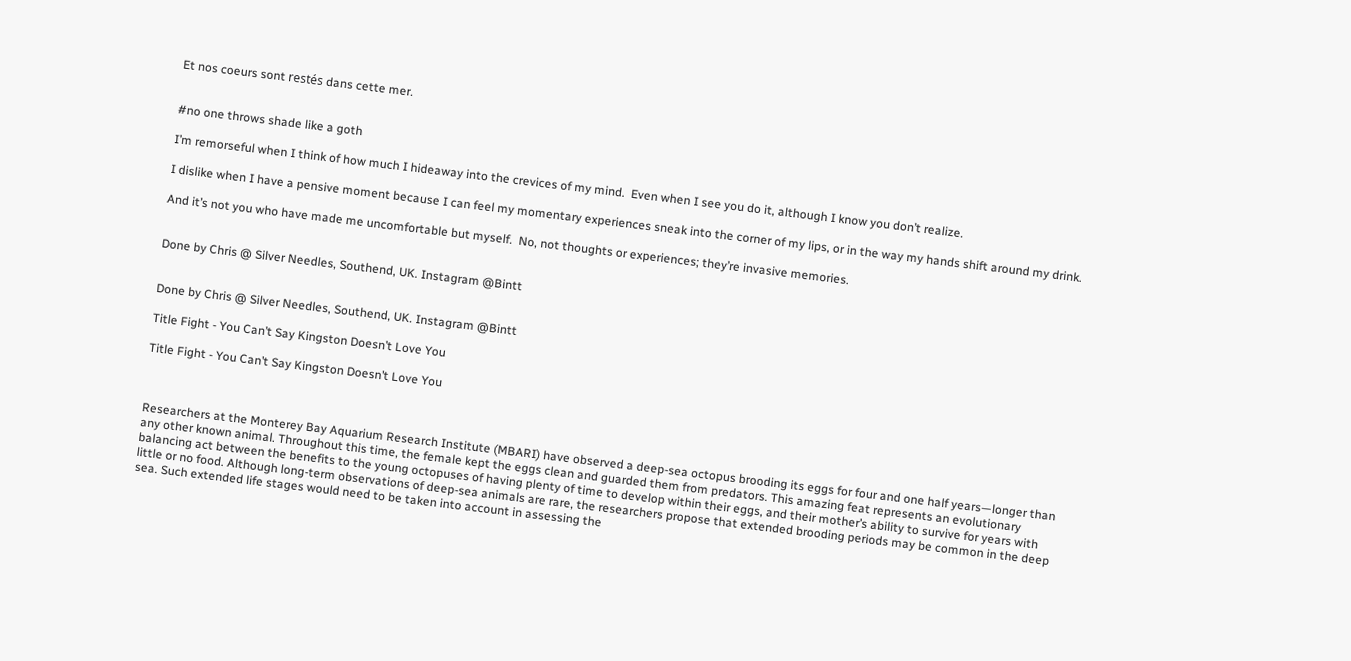Et nos coeurs sont restés dans cette mer.


#no one throws shade like a goth

I’m remorseful when I think of how much I hideaway into the crevices of my mind.  Even when I see you do it, although I know you don’t realize.

I dislike when I have a pensive moment because I can feel my momentary experiences sneak into the corner of my lips, or in the way my hands shift around my drink.

And it’s not you who have made me uncomfortable but myself.  No, not thoughts or experiences; they’re invasive memories.


Done by Chris @ Silver Needles, Southend, UK. Instagram @Bintt


Done by Chris @ Silver Needles, Southend, UK. Instagram @Bintt

Title Fight - You Can’t Say Kingston Doesn’t Love You

Title Fight - You Can’t Say Kingston Doesn’t Love You



Researchers at the Monterey Bay Aquarium Research Institute (MBARI) have observed a deep-sea octopus brooding its eggs for four and one half years—longer than any other known animal. Throughout this time, the female kept the eggs clean and guarded them from predators. This amazing feat represents an evolutionary balancing act between the benefits to the young octopuses of having plenty of time to develop within their eggs, and their mother’s ability to survive for years with little or no food. Although long-term observations of deep-sea animals are rare, the researchers propose that extended brooding periods may be common in the deep sea. Such extended life stages would need to be taken into account in assessing the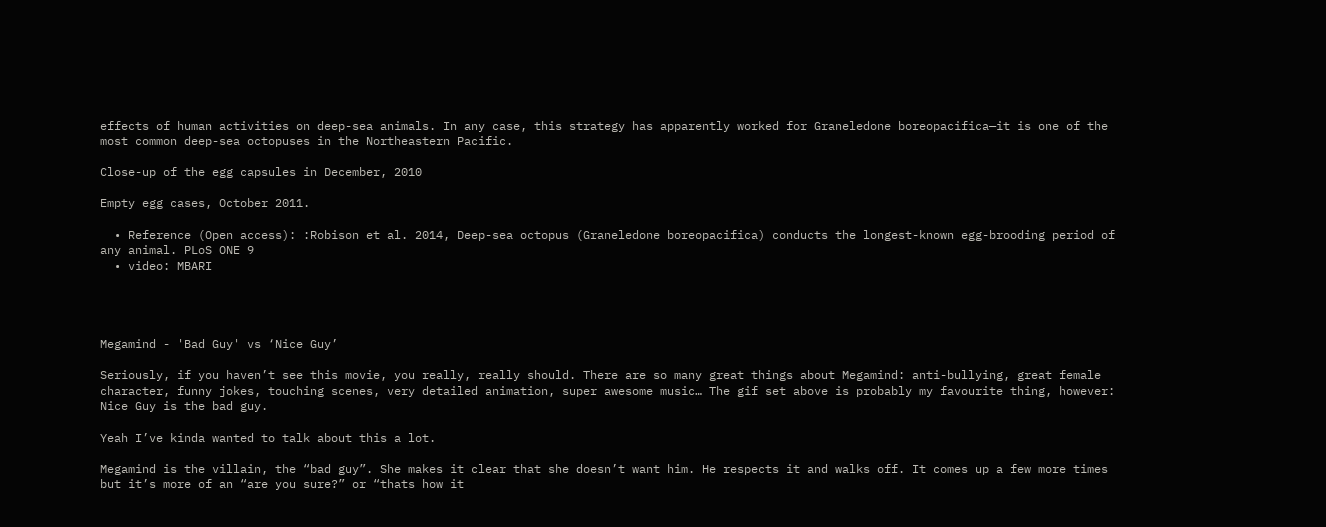effects of human activities on deep-sea animals. In any case, this strategy has apparently worked for Graneledone boreopacifica—it is one of the most common deep-sea octopuses in the Northeastern Pacific.

Close-up of the egg capsules in December, 2010

Empty egg cases, October 2011.

  • Reference (Open access): :Robison et al. 2014, Deep-sea octopus (Graneledone boreopacifica) conducts the longest-known egg-brooding period of any animal. PLoS ONE 9
  • video: MBARI




Megamind - 'Bad Guy' vs ‘Nice Guy’

Seriously, if you haven’t see this movie, you really, really should. There are so many great things about Megamind: anti-bullying, great female character, funny jokes, touching scenes, very detailed animation, super awesome music… The gif set above is probably my favourite thing, however: Nice Guy is the bad guy.

Yeah I’ve kinda wanted to talk about this a lot.

Megamind is the villain, the “bad guy”. She makes it clear that she doesn’t want him. He respects it and walks off. It comes up a few more times but it’s more of an “are you sure?” or “thats how it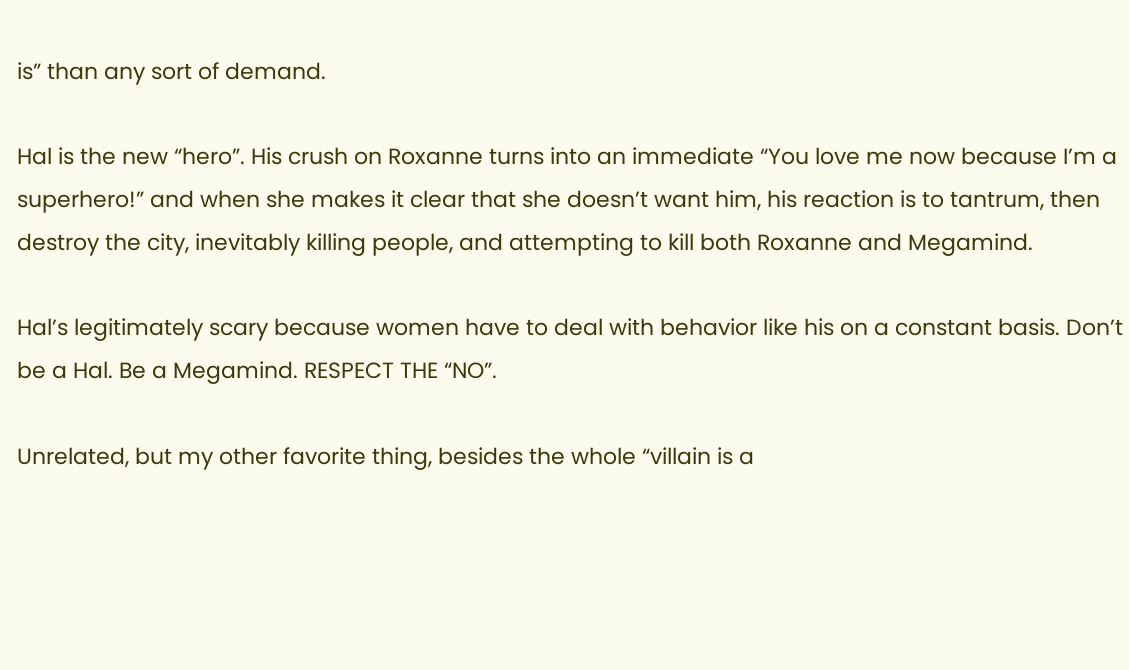is” than any sort of demand.

Hal is the new “hero”. His crush on Roxanne turns into an immediate “You love me now because I’m a superhero!” and when she makes it clear that she doesn’t want him, his reaction is to tantrum, then destroy the city, inevitably killing people, and attempting to kill both Roxanne and Megamind.

Hal’s legitimately scary because women have to deal with behavior like his on a constant basis. Don’t be a Hal. Be a Megamind. RESPECT THE “NO”.

Unrelated, but my other favorite thing, besides the whole “villain is a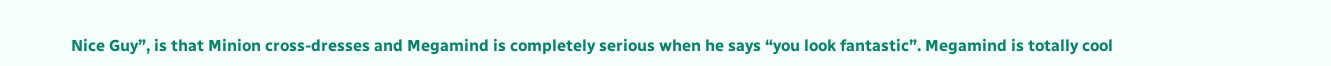Nice Guy”, is that Minion cross-dresses and Megamind is completely serious when he says “you look fantastic”. Megamind is totally cool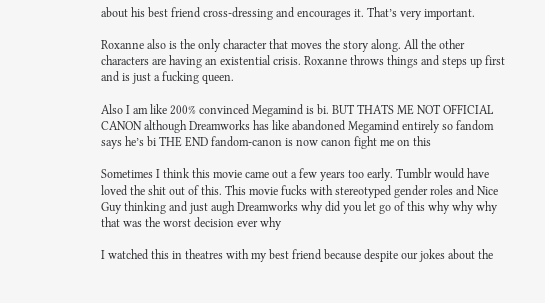about his best friend cross-dressing and encourages it. That’s very important.

Roxanne also is the only character that moves the story along. All the other characters are having an existential crisis. Roxanne throws things and steps up first and is just a fucking queen.

Also I am like 200% convinced Megamind is bi. BUT THATS ME NOT OFFICIAL CANON although Dreamworks has like abandoned Megamind entirely so fandom says he’s bi THE END fandom-canon is now canon fight me on this

Sometimes I think this movie came out a few years too early. Tumblr would have loved the shit out of this. This movie fucks with stereotyped gender roles and Nice Guy thinking and just augh Dreamworks why did you let go of this why why why that was the worst decision ever why

I watched this in theatres with my best friend because despite our jokes about the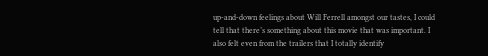up-and-down feelings about Will Ferrell amongst our tastes, I could tell that there’s something about this movie that was important. I also felt even from the trailers that I totally identify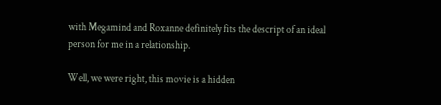with Megamind and Roxanne definitely fits the descript of an ideal person for me in a relationship.

Well, we were right, this movie is a hidden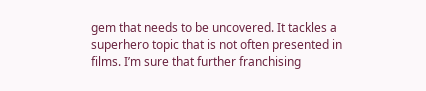gem that needs to be uncovered. It tackles a superhero topic that is not often presented in films. I’m sure that further franchising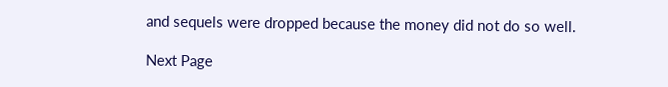and sequels were dropped because the money did not do so well.

Next Page